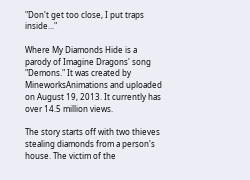"Don't get too close, I put traps inside..."

Where My Diamonds Hide is a parody of Imagine Dragons' song "Demons." It was created by MineworksAnimations and uploaded on August 19, 2013. It currently has over 14.5 million views.

The story starts off with two thieves stealing diamonds from a person's house. The victim of the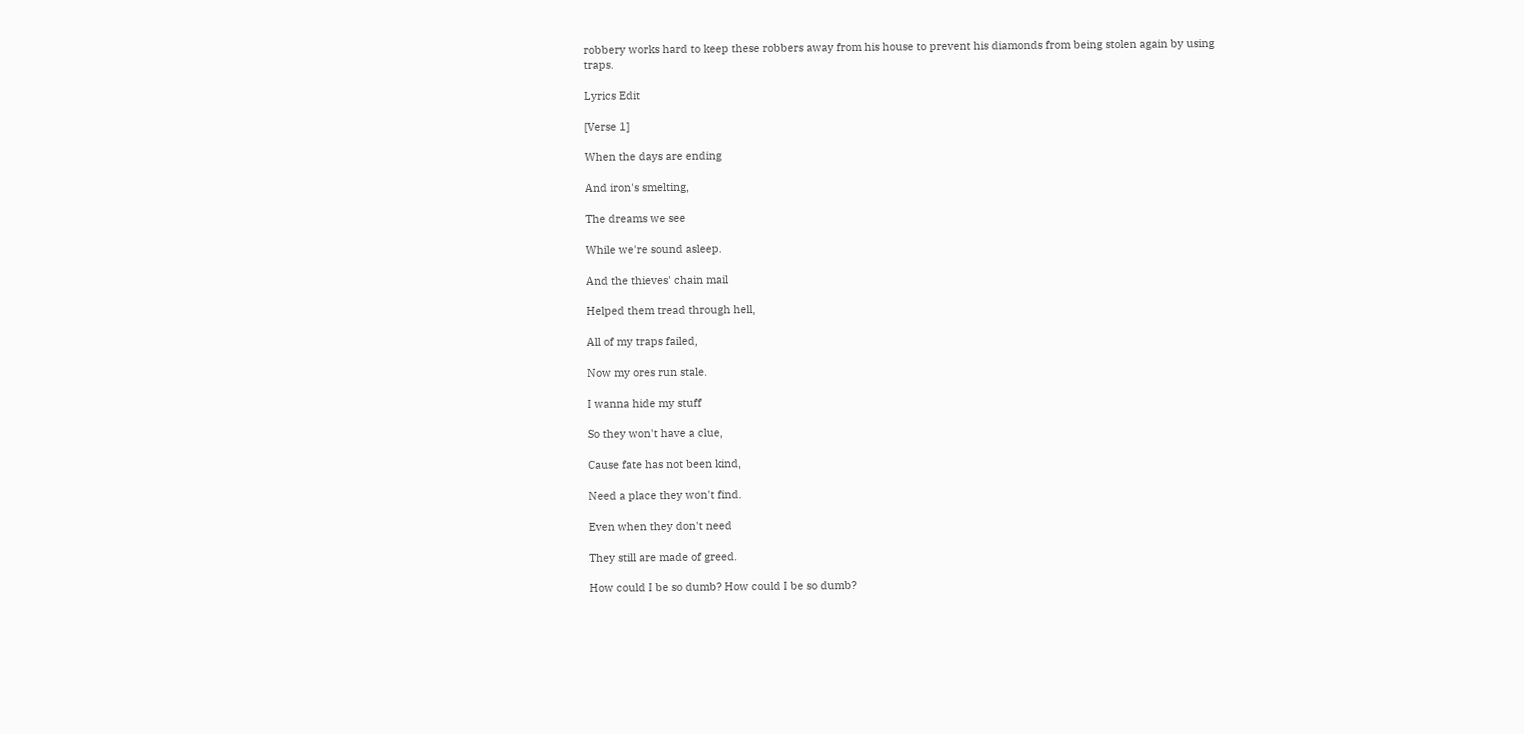robbery works hard to keep these robbers away from his house to prevent his diamonds from being stolen again by using traps.

Lyrics Edit

[Verse 1]

When the days are ending

And iron's smelting,

The dreams we see

While we're sound asleep.

And the thieves' chain mail

Helped them tread through hell,

All of my traps failed,

Now my ores run stale.

I wanna hide my stuff

So they won't have a clue,

Cause fate has not been kind,

Need a place they won't find.

Even when they don't need

They still are made of greed.

How could I be so dumb? How could I be so dumb?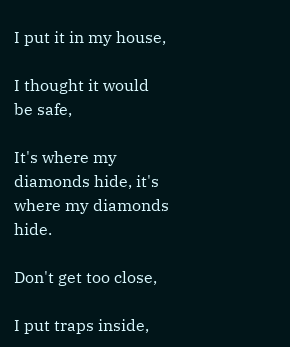I put it in my house,

I thought it would be safe,

It's where my diamonds hide, it's where my diamonds hide.

Don't get too close,

I put traps inside,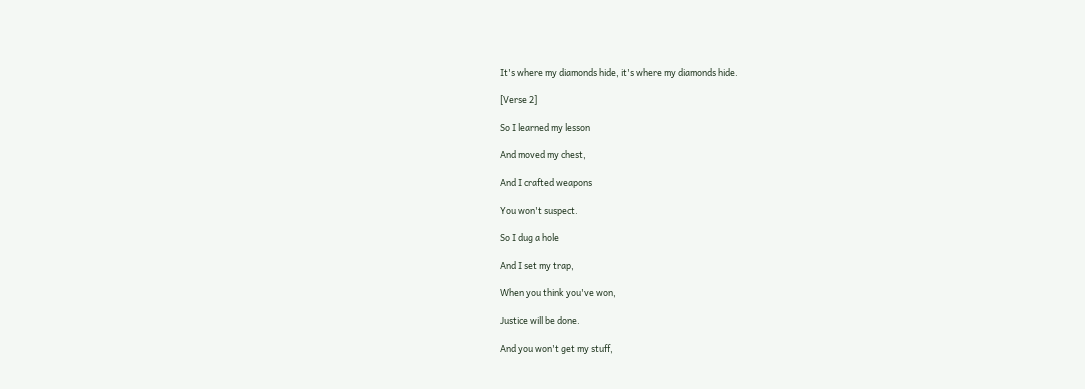It's where my diamonds hide, it's where my diamonds hide.

[Verse 2]

So I learned my lesson

And moved my chest,

And I crafted weapons

You won't suspect.

So I dug a hole

And I set my trap,

When you think you've won,

Justice will be done.

And you won't get my stuff,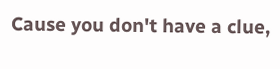Cause you don't have a clue,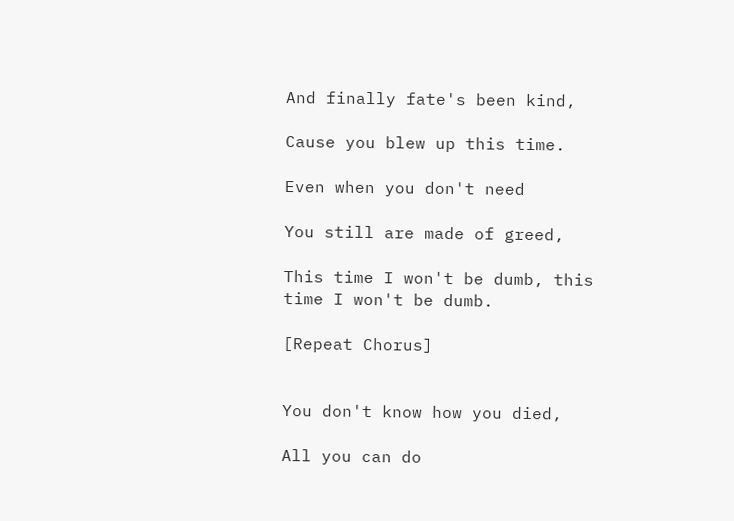And finally fate's been kind,

Cause you blew up this time.

Even when you don't need

You still are made of greed,

This time I won't be dumb, this time I won't be dumb.

[Repeat Chorus]


You don't know how you died,

All you can do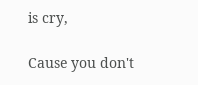is cry,

Cause you don't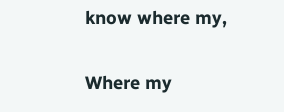know where my,

Where my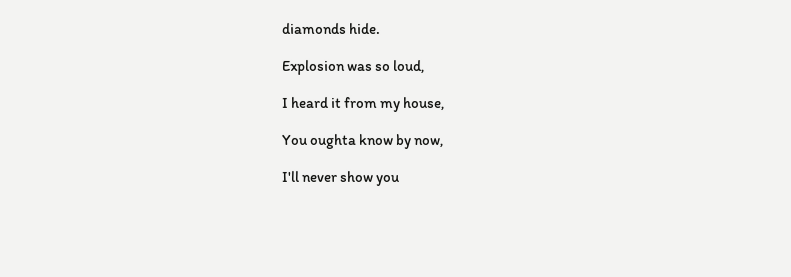diamonds hide.

Explosion was so loud,

I heard it from my house,

You oughta know by now,

I'll never show you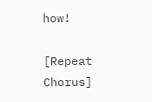how!

[Repeat Chorus]